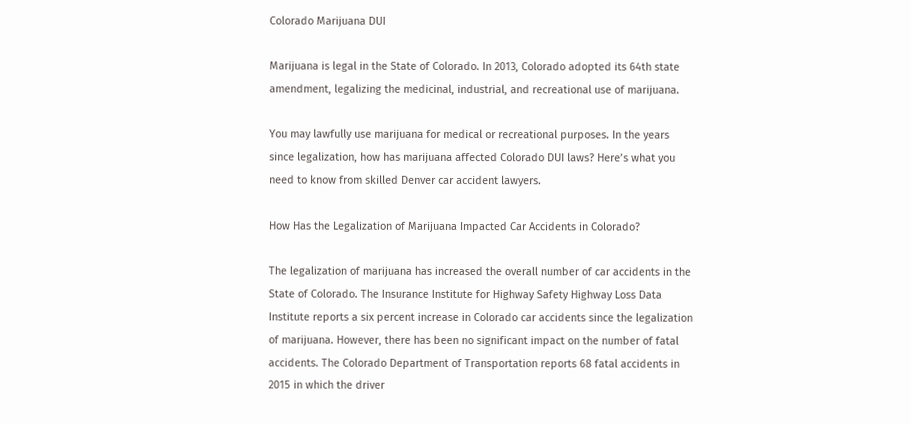Colorado Marijuana DUI

Marijuana is legal in the State of Colorado. In 2013, Colorado adopted its 64th state amendment, legalizing the medicinal, industrial, and recreational use of marijuana.

You may lawfully use marijuana for medical or recreational purposes. In the years since legalization, how has marijuana affected Colorado DUI laws? Here’s what you need to know from skilled Denver car accident lawyers.

How Has the Legalization of Marijuana Impacted Car Accidents in Colorado?

The legalization of marijuana has increased the overall number of car accidents in the State of Colorado. The Insurance Institute for Highway Safety Highway Loss Data Institute reports a six percent increase in Colorado car accidents since the legalization of marijuana. However, there has been no significant impact on the number of fatal accidents. The Colorado Department of Transportation reports 68 fatal accidents in 2015 in which the driver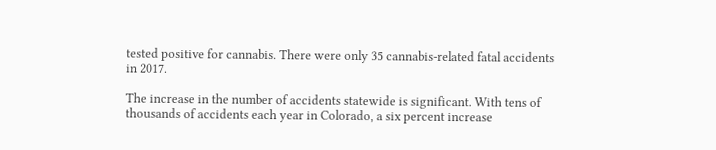tested positive for cannabis. There were only 35 cannabis-related fatal accidents in 2017.

The increase in the number of accidents statewide is significant. With tens of thousands of accidents each year in Colorado, a six percent increase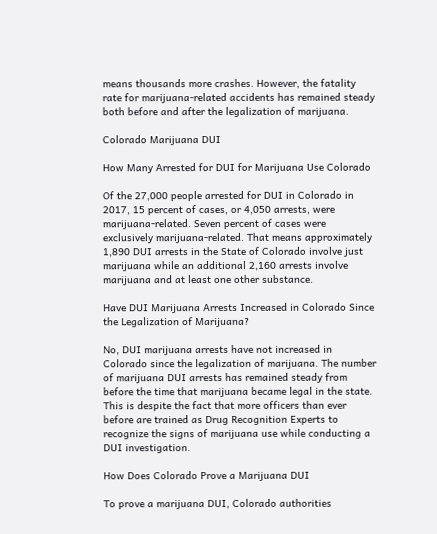means thousands more crashes. However, the fatality rate for marijuana-related accidents has remained steady both before and after the legalization of marijuana.

Colorado Marijuana DUI

How Many Arrested for DUI for Marijuana Use Colorado

Of the 27,000 people arrested for DUI in Colorado in 2017, 15 percent of cases, or 4,050 arrests, were marijuana-related. Seven percent of cases were exclusively marijuana-related. That means approximately 1,890 DUI arrests in the State of Colorado involve just marijuana while an additional 2,160 arrests involve marijuana and at least one other substance.

Have DUI Marijuana Arrests Increased in Colorado Since the Legalization of Marijuana?

No, DUI marijuana arrests have not increased in Colorado since the legalization of marijuana. The number of marijuana DUI arrests has remained steady from before the time that marijuana became legal in the state. This is despite the fact that more officers than ever before are trained as Drug Recognition Experts to recognize the signs of marijuana use while conducting a DUI investigation.

How Does Colorado Prove a Marijuana DUI

To prove a marijuana DUI, Colorado authorities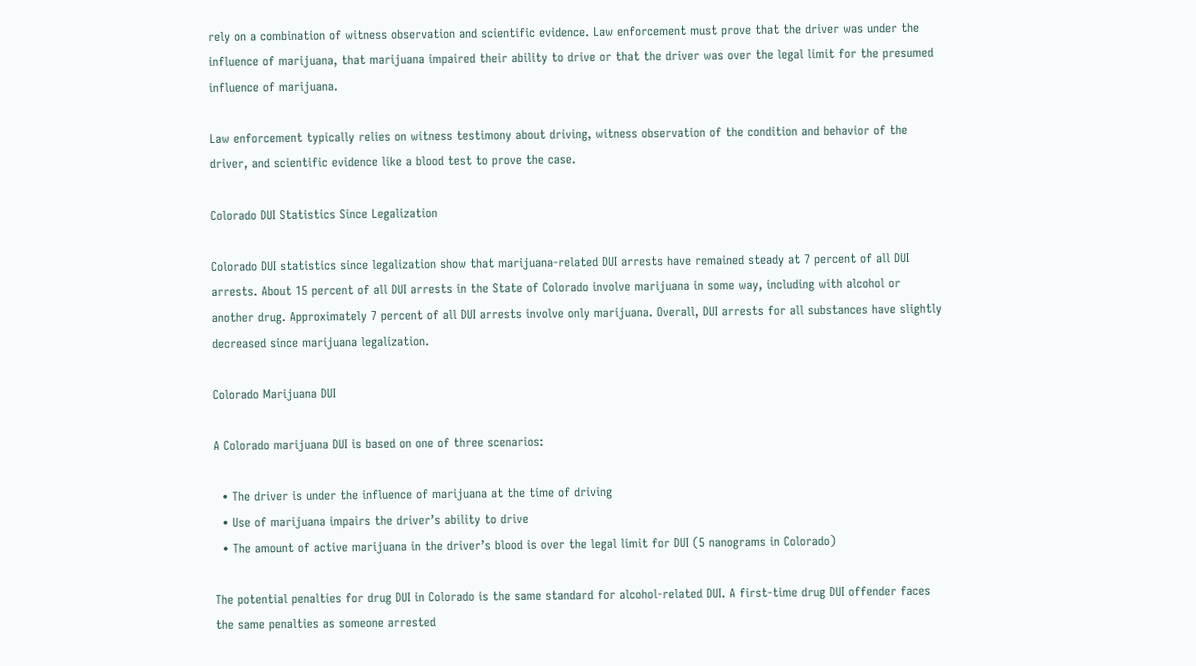rely on a combination of witness observation and scientific evidence. Law enforcement must prove that the driver was under the influence of marijuana, that marijuana impaired their ability to drive or that the driver was over the legal limit for the presumed influence of marijuana.

Law enforcement typically relies on witness testimony about driving, witness observation of the condition and behavior of the driver, and scientific evidence like a blood test to prove the case.

Colorado DUI Statistics Since Legalization

Colorado DUI statistics since legalization show that marijuana-related DUI arrests have remained steady at 7 percent of all DUI arrests. About 15 percent of all DUI arrests in the State of Colorado involve marijuana in some way, including with alcohol or another drug. Approximately 7 percent of all DUI arrests involve only marijuana. Overall, DUI arrests for all substances have slightly decreased since marijuana legalization.

Colorado Marijuana DUI

A Colorado marijuana DUI is based on one of three scenarios:

  • The driver is under the influence of marijuana at the time of driving
  • Use of marijuana impairs the driver’s ability to drive
  • The amount of active marijuana in the driver’s blood is over the legal limit for DUI (5 nanograms in Colorado)

The potential penalties for drug DUI in Colorado is the same standard for alcohol-related DUI. A first-time drug DUI offender faces the same penalties as someone arrested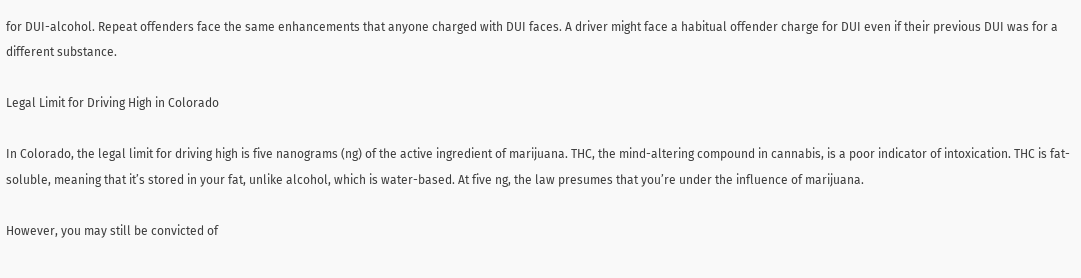for DUI-alcohol. Repeat offenders face the same enhancements that anyone charged with DUI faces. A driver might face a habitual offender charge for DUI even if their previous DUI was for a different substance.

Legal Limit for Driving High in Colorado

In Colorado, the legal limit for driving high is five nanograms (ng) of the active ingredient of marijuana. THC, the mind-altering compound in cannabis, is a poor indicator of intoxication. THC is fat-soluble, meaning that it’s stored in your fat, unlike alcohol, which is water-based. At five ng, the law presumes that you’re under the influence of marijuana.

However, you may still be convicted of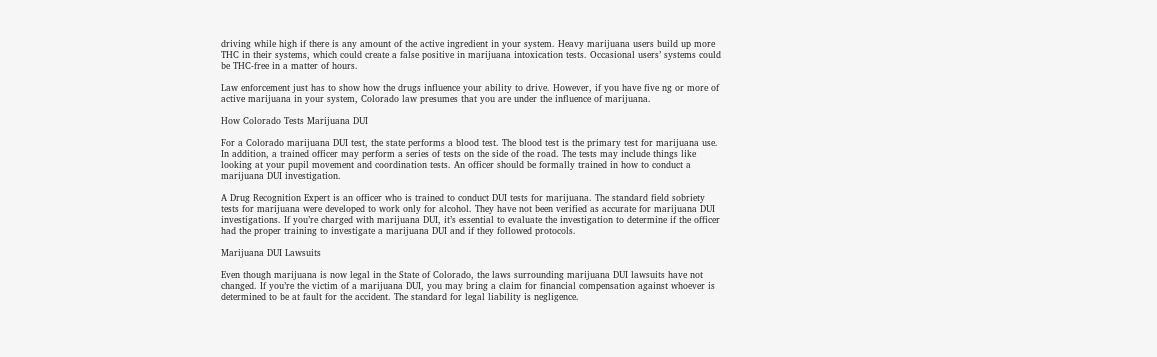driving while high if there is any amount of the active ingredient in your system. Heavy marijuana users build up more THC in their systems, which could create a false positive in marijuana intoxication tests. Occasional users’ systems could be THC-free in a matter of hours.

Law enforcement just has to show how the drugs influence your ability to drive. However, if you have five ng or more of active marijuana in your system, Colorado law presumes that you are under the influence of marijuana.

How Colorado Tests Marijuana DUI

For a Colorado marijuana DUI test, the state performs a blood test. The blood test is the primary test for marijuana use. In addition, a trained officer may perform a series of tests on the side of the road. The tests may include things like looking at your pupil movement and coordination tests. An officer should be formally trained in how to conduct a marijuana DUI investigation.

A Drug Recognition Expert is an officer who is trained to conduct DUI tests for marijuana. The standard field sobriety tests for marijuana were developed to work only for alcohol. They have not been verified as accurate for marijuana DUI investigations. If you’re charged with marijuana DUI, it’s essential to evaluate the investigation to determine if the officer had the proper training to investigate a marijuana DUI and if they followed protocols.

Marijuana DUI Lawsuits

Even though marijuana is now legal in the State of Colorado, the laws surrounding marijuana DUI lawsuits have not changed. If you’re the victim of a marijuana DUI, you may bring a claim for financial compensation against whoever is determined to be at fault for the accident. The standard for legal liability is negligence.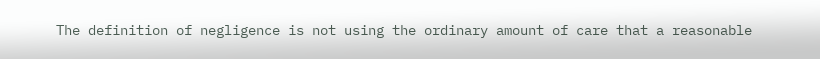The definition of negligence is not using the ordinary amount of care that a reasonable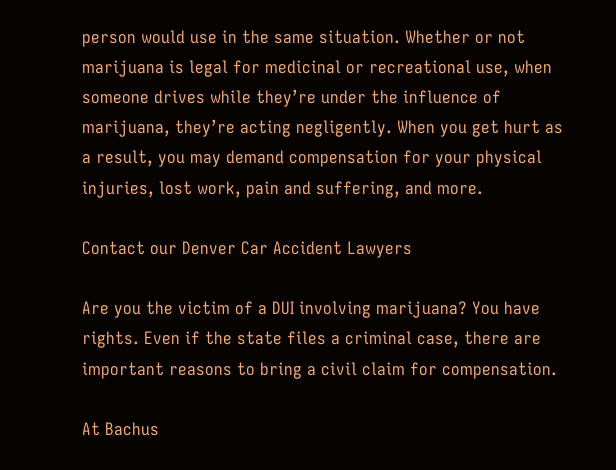person would use in the same situation. Whether or not marijuana is legal for medicinal or recreational use, when someone drives while they’re under the influence of marijuana, they’re acting negligently. When you get hurt as a result, you may demand compensation for your physical injuries, lost work, pain and suffering, and more.

Contact our Denver Car Accident Lawyers

Are you the victim of a DUI involving marijuana? You have rights. Even if the state files a criminal case, there are important reasons to bring a civil claim for compensation.

At Bachus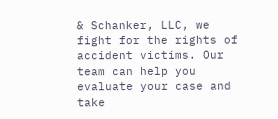& Schanker, LLC, we fight for the rights of accident victims. Our team can help you evaluate your case and take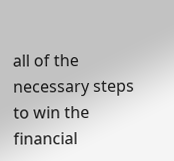all of the necessary steps to win the financial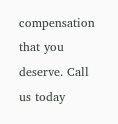compensation that you deserve. Call us today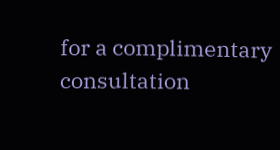for a complimentary consultation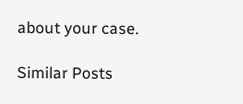about your case.

Similar Posts